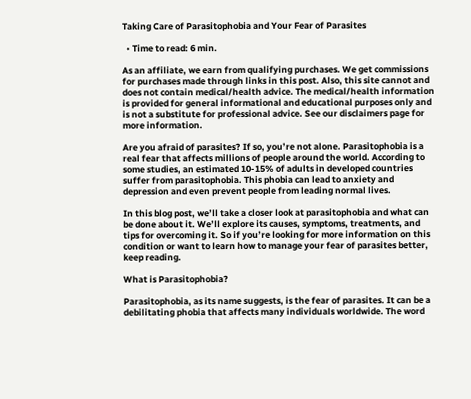Taking Care of Parasitophobia and Your Fear of Parasites

  • Time to read: 6 min.

As an affiliate, we earn from qualifying purchases. We get commissions for purchases made through links in this post. Also, this site cannot and does not contain medical/health advice. The medical/health information is provided for general informational and educational purposes only and is not a substitute for professional advice. See our disclaimers page for more information.

Are you afraid of parasites? If so, you’re not alone. Parasitophobia is a real fear that affects millions of people around the world. According to some studies, an estimated 10-15% of adults in developed countries suffer from parasitophobia. This phobia can lead to anxiety and depression and even prevent people from leading normal lives.

In this blog post, we’ll take a closer look at parasitophobia and what can be done about it. We’ll explore its causes, symptoms, treatments, and tips for overcoming it. So if you’re looking for more information on this condition or want to learn how to manage your fear of parasites better, keep reading.

What is Parasitophobia?

Parasitophobia, as its name suggests, is the fear of parasites. It can be a debilitating phobia that affects many individuals worldwide. The word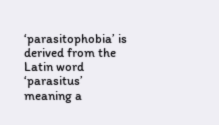‘parasitophobia’ is derived from the Latin word ‘parasitus’ meaning a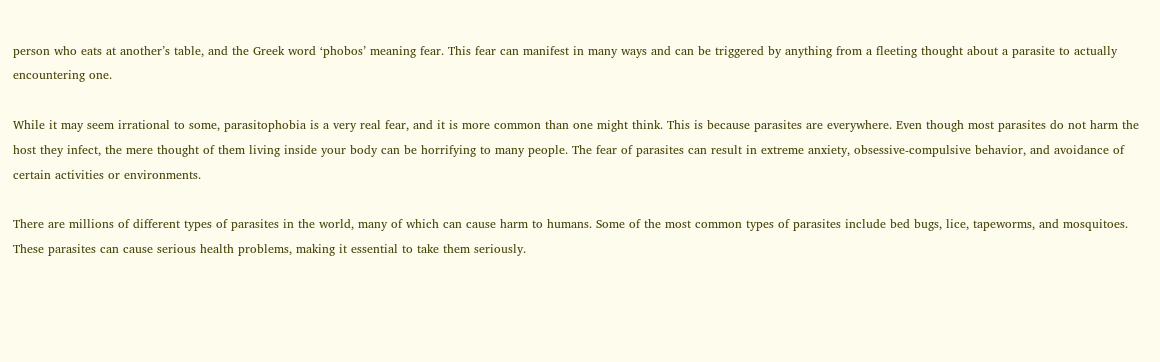person who eats at another’s table, and the Greek word ‘phobos’ meaning fear. This fear can manifest in many ways and can be triggered by anything from a fleeting thought about a parasite to actually encountering one.

While it may seem irrational to some, parasitophobia is a very real fear, and it is more common than one might think. This is because parasites are everywhere. Even though most parasites do not harm the host they infect, the mere thought of them living inside your body can be horrifying to many people. The fear of parasites can result in extreme anxiety, obsessive-compulsive behavior, and avoidance of certain activities or environments.

There are millions of different types of parasites in the world, many of which can cause harm to humans. Some of the most common types of parasites include bed bugs, lice, tapeworms, and mosquitoes. These parasites can cause serious health problems, making it essential to take them seriously.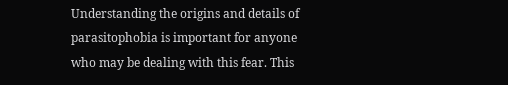Understanding the origins and details of parasitophobia is important for anyone who may be dealing with this fear. This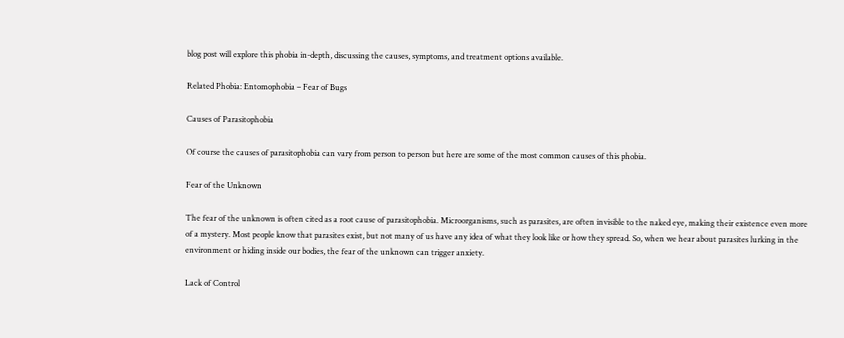blog post will explore this phobia in-depth, discussing the causes, symptoms, and treatment options available.

Related Phobia: Entomophobia – Fear of Bugs

Causes of Parasitophobia

Of course the causes of parasitophobia can vary from person to person but here are some of the most common causes of this phobia.

Fear of the Unknown

The fear of the unknown is often cited as a root cause of parasitophobia. Microorganisms, such as parasites, are often invisible to the naked eye, making their existence even more of a mystery. Most people know that parasites exist, but not many of us have any idea of what they look like or how they spread. So, when we hear about parasites lurking in the environment or hiding inside our bodies, the fear of the unknown can trigger anxiety.

Lack of Control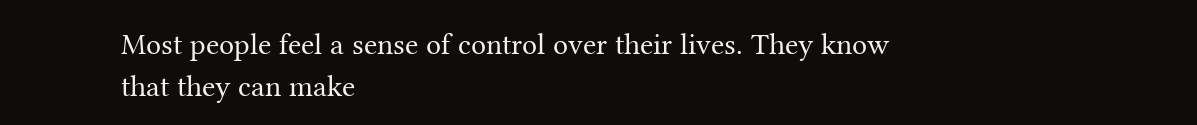Most people feel a sense of control over their lives. They know that they can make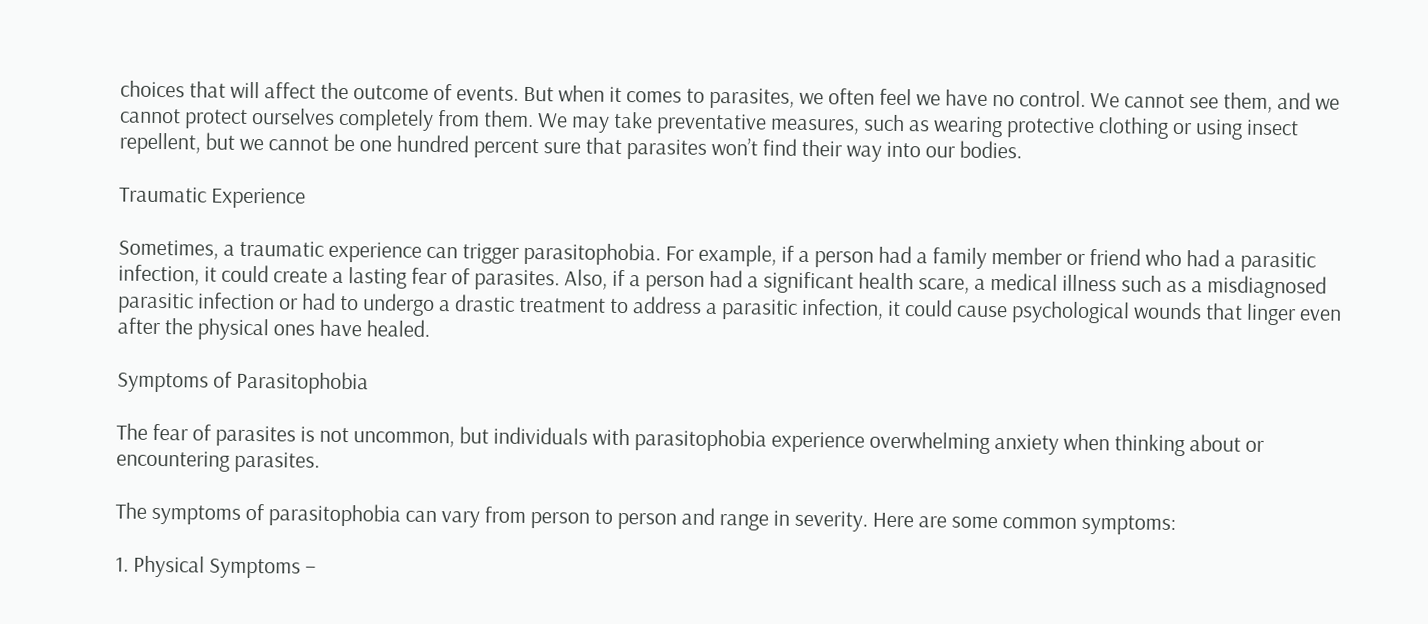choices that will affect the outcome of events. But when it comes to parasites, we often feel we have no control. We cannot see them, and we cannot protect ourselves completely from them. We may take preventative measures, such as wearing protective clothing or using insect repellent, but we cannot be one hundred percent sure that parasites won’t find their way into our bodies.

Traumatic Experience

Sometimes, a traumatic experience can trigger parasitophobia. For example, if a person had a family member or friend who had a parasitic infection, it could create a lasting fear of parasites. Also, if a person had a significant health scare, a medical illness such as a misdiagnosed parasitic infection or had to undergo a drastic treatment to address a parasitic infection, it could cause psychological wounds that linger even after the physical ones have healed.

Symptoms of Parasitophobia

The fear of parasites is not uncommon, but individuals with parasitophobia experience overwhelming anxiety when thinking about or encountering parasites.

The symptoms of parasitophobia can vary from person to person and range in severity. Here are some common symptoms:

1. Physical Symptoms –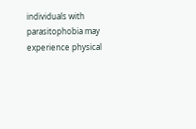individuals with parasitophobia may experience physical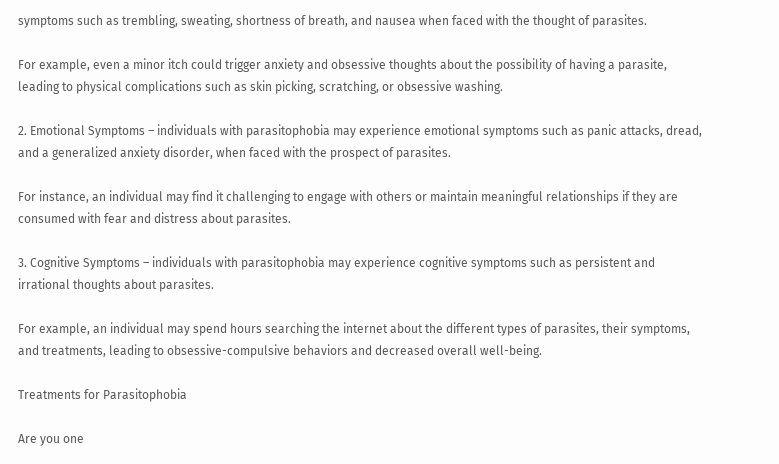symptoms such as trembling, sweating, shortness of breath, and nausea when faced with the thought of parasites.

For example, even a minor itch could trigger anxiety and obsessive thoughts about the possibility of having a parasite, leading to physical complications such as skin picking, scratching, or obsessive washing.

2. Emotional Symptoms – individuals with parasitophobia may experience emotional symptoms such as panic attacks, dread, and a generalized anxiety disorder, when faced with the prospect of parasites.

For instance, an individual may find it challenging to engage with others or maintain meaningful relationships if they are consumed with fear and distress about parasites.

3. Cognitive Symptoms – individuals with parasitophobia may experience cognitive symptoms such as persistent and irrational thoughts about parasites.

For example, an individual may spend hours searching the internet about the different types of parasites, their symptoms, and treatments, leading to obsessive-compulsive behaviors and decreased overall well-being.

Treatments for Parasitophobia

Are you one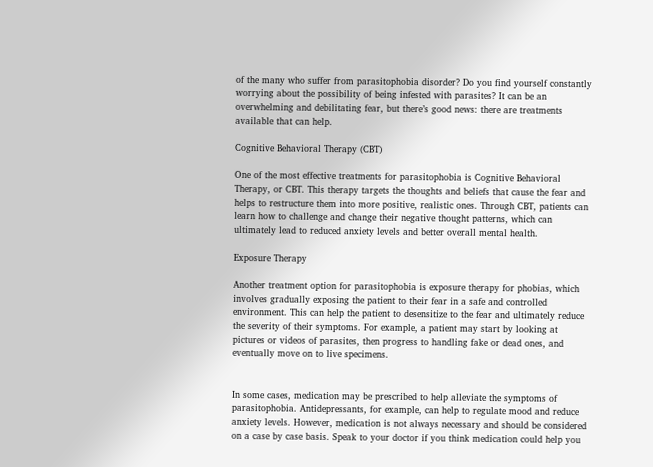of the many who suffer from parasitophobia disorder? Do you find yourself constantly worrying about the possibility of being infested with parasites? It can be an overwhelming and debilitating fear, but there’s good news: there are treatments available that can help.

Cognitive Behavioral Therapy (CBT)

One of the most effective treatments for parasitophobia is Cognitive Behavioral Therapy, or CBT. This therapy targets the thoughts and beliefs that cause the fear and helps to restructure them into more positive, realistic ones. Through CBT, patients can learn how to challenge and change their negative thought patterns, which can ultimately lead to reduced anxiety levels and better overall mental health.

Exposure Therapy

Another treatment option for parasitophobia is exposure therapy for phobias, which involves gradually exposing the patient to their fear in a safe and controlled environment. This can help the patient to desensitize to the fear and ultimately reduce the severity of their symptoms. For example, a patient may start by looking at pictures or videos of parasites, then progress to handling fake or dead ones, and eventually move on to live specimens.


In some cases, medication may be prescribed to help alleviate the symptoms of parasitophobia. Antidepressants, for example, can help to regulate mood and reduce anxiety levels. However, medication is not always necessary and should be considered on a case by case basis. Speak to your doctor if you think medication could help you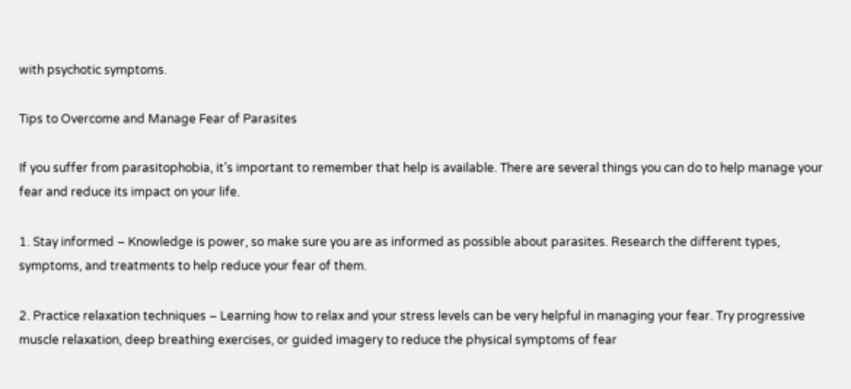with psychotic symptoms.

Tips to Overcome and Manage Fear of Parasites

If you suffer from parasitophobia, it’s important to remember that help is available. There are several things you can do to help manage your fear and reduce its impact on your life.

1. Stay informed – Knowledge is power, so make sure you are as informed as possible about parasites. Research the different types, symptoms, and treatments to help reduce your fear of them.

2. Practice relaxation techniques – Learning how to relax and your stress levels can be very helpful in managing your fear. Try progressive muscle relaxation, deep breathing exercises, or guided imagery to reduce the physical symptoms of fear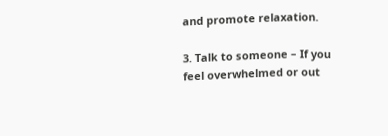and promote relaxation.

3. Talk to someone – If you feel overwhelmed or out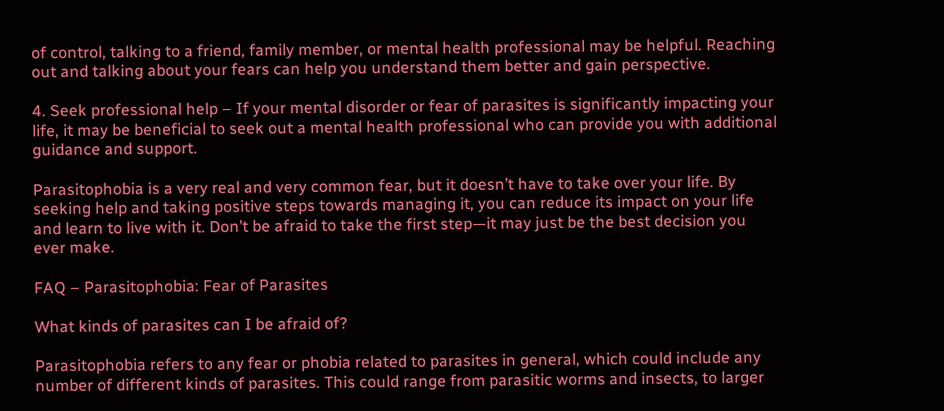of control, talking to a friend, family member, or mental health professional may be helpful. Reaching out and talking about your fears can help you understand them better and gain perspective.

4. Seek professional help – If your mental disorder or fear of parasites is significantly impacting your life, it may be beneficial to seek out a mental health professional who can provide you with additional guidance and support.

Parasitophobia is a very real and very common fear, but it doesn’t have to take over your life. By seeking help and taking positive steps towards managing it, you can reduce its impact on your life and learn to live with it. Don’t be afraid to take the first step—it may just be the best decision you ever make.

FAQ – Parasitophobia: Fear of Parasites

What kinds of parasites can I be afraid of?

Parasitophobia refers to any fear or phobia related to parasites in general, which could include any number of different kinds of parasites. This could range from parasitic worms and insects, to larger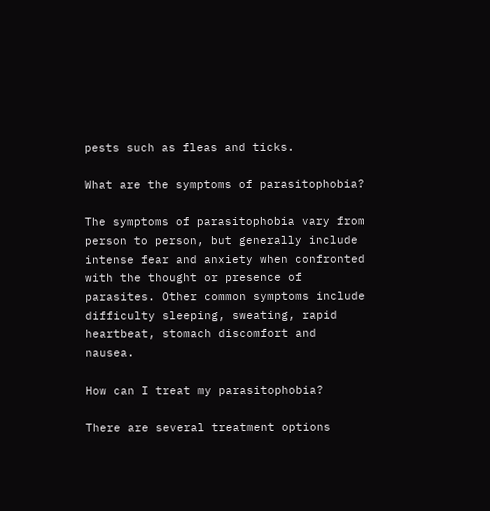pests such as fleas and ticks.

What are the symptoms of parasitophobia?

The symptoms of parasitophobia vary from person to person, but generally include intense fear and anxiety when confronted with the thought or presence of parasites. Other common symptoms include difficulty sleeping, sweating, rapid heartbeat, stomach discomfort and nausea.

How can I treat my parasitophobia?

There are several treatment options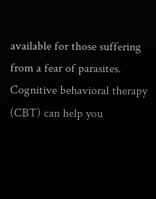available for those suffering from a fear of parasites. Cognitive behavioral therapy (CBT) can help you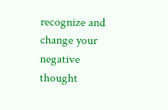recognize and change your negative thought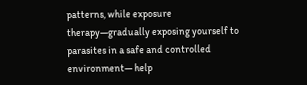patterns, while exposure therapy—gradually exposing yourself to parasites in a safe and controlled environment— help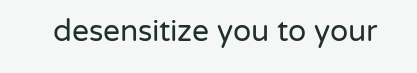desensitize you to your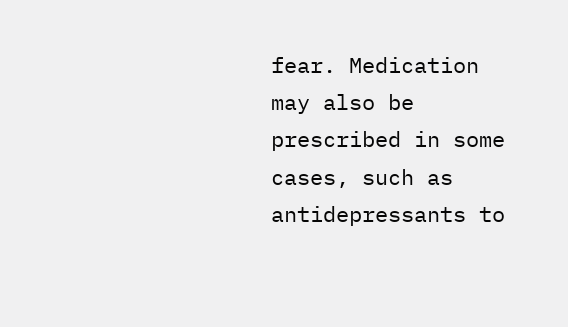fear. Medication may also be prescribed in some cases, such as antidepressants to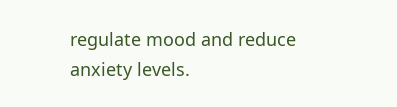regulate mood and reduce anxiety levels.